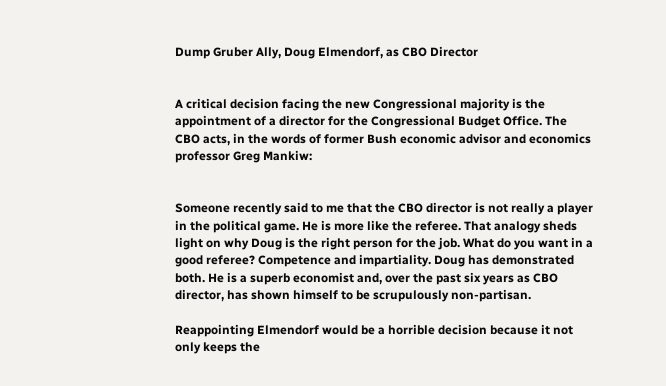Dump Gruber Ally, Doug Elmendorf, as CBO Director


A critical decision facing the new Congressional majority is the appointment of a director for the Congressional Budget Office. The CBO acts, in the words of former Bush economic advisor and economics professor Greg Mankiw:


Someone recently said to me that the CBO director is not really a player in the political game. He is more like the referee. That analogy sheds light on why Doug is the right person for the job. What do you want in a good referee? Competence and impartiality. Doug has demonstrated both. He is a superb economist and, over the past six years as CBO director, has shown himself to be scrupulously non-partisan.

Reappointing Elmendorf would be a horrible decision because it not only keeps the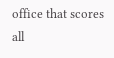office that scores all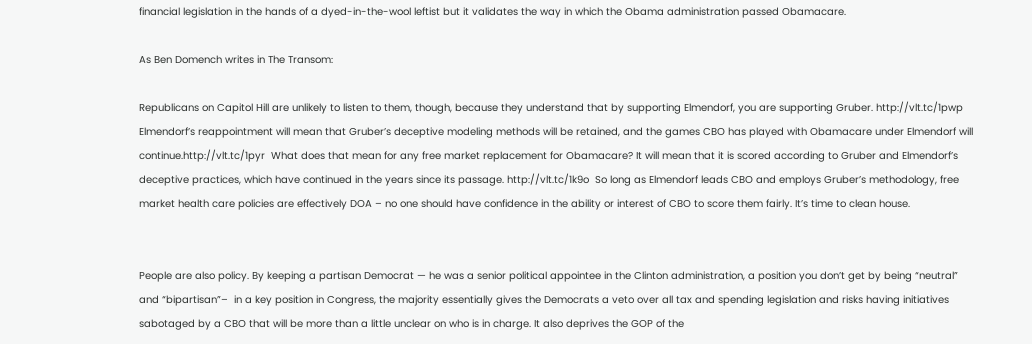financial legislation in the hands of a dyed-in-the-wool leftist but it validates the way in which the Obama administration passed Obamacare.

As Ben Domench writes in The Transom:

Republicans on Capitol Hill are unlikely to listen to them, though, because they understand that by supporting Elmendorf, you are supporting Gruber. http://vlt.tc/1pwp  Elmendorf’s reappointment will mean that Gruber’s deceptive modeling methods will be retained, and the games CBO has played with Obamacare under Elmendorf will continue.http://vlt.tc/1pyr  What does that mean for any free market replacement for Obamacare? It will mean that it is scored according to Gruber and Elmendorf’s deceptive practices, which have continued in the years since its passage. http://vlt.tc/1k9o  So long as Elmendorf leads CBO and employs Gruber’s methodology, free market health care policies are effectively DOA – no one should have confidence in the ability or interest of CBO to score them fairly. It’s time to clean house.


People are also policy. By keeping a partisan Democrat — he was a senior political appointee in the Clinton administration, a position you don’t get by being “neutral” and “bipartisan”–  in a key position in Congress, the majority essentially gives the Democrats a veto over all tax and spending legislation and risks having initiatives sabotaged by a CBO that will be more than a little unclear on who is in charge. It also deprives the GOP of the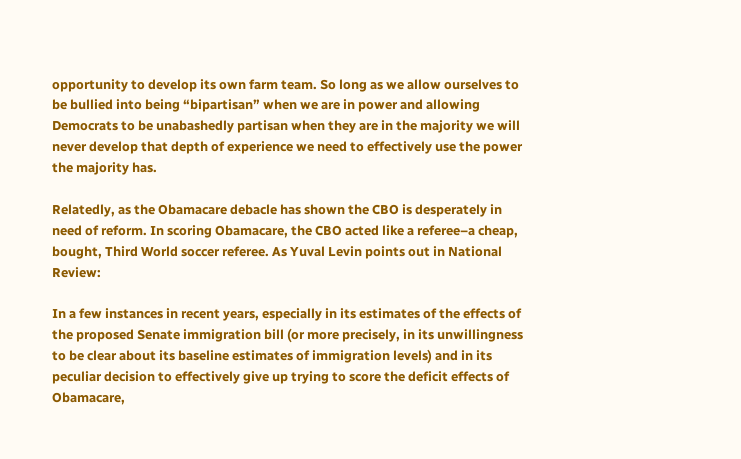opportunity to develop its own farm team. So long as we allow ourselves to be bullied into being “bipartisan” when we are in power and allowing Democrats to be unabashedly partisan when they are in the majority we will never develop that depth of experience we need to effectively use the power the majority has.

Relatedly, as the Obamacare debacle has shown the CBO is desperately in need of reform. In scoring Obamacare, the CBO acted like a referee–a cheap, bought, Third World soccer referee. As Yuval Levin points out in National Review:

In a few instances in recent years, especially in its estimates of the effects of the proposed Senate immigration bill (or more precisely, in its unwillingness to be clear about its baseline estimates of immigration levels) and in its peculiar decision to effectively give up trying to score the deficit effects of Obamacare,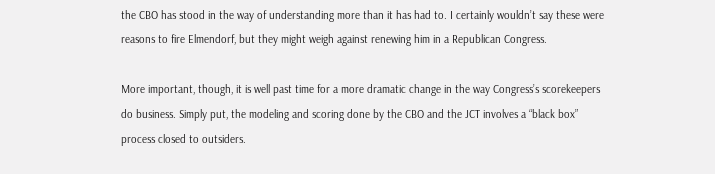the CBO has stood in the way of understanding more than it has had to. I certainly wouldn’t say these were reasons to fire Elmendorf, but they might weigh against renewing him in a Republican Congress.

More important, though, it is well past time for a more dramatic change in the way Congress’s scorekeepers do business. Simply put, the modeling and scoring done by the CBO and the JCT involves a “black box” process closed to outsiders.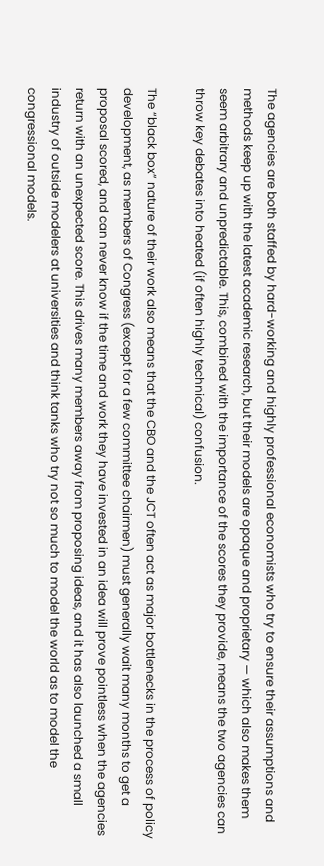The agencies are both staffed by hard-working and highly professional economists who try to ensure their assumptions and methods keep up with the latest academic research, but their models are opaque and proprietary — which also makes them seem arbitrary and unpredictable. This, combined with the importance of the scores they provide, means the two agencies can throw key debates into heated (if often highly technical) confusion.

The “black box” nature of their work also means that the CBO and the JCT often act as major bottlenecks in the process of policy development, as members of Congress (except for a few committee chairmen) must generally wait many months to get a proposal scored, and can never know if the time and work they have invested in an idea will prove pointless when the agencies return with an unexpected score. This drives many members away from proposing ideas, and it has also launched a small industry of outside modelers at universities and think tanks who try not so much to model the world as to model the congressional models.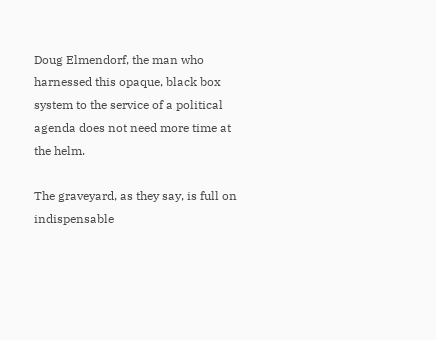Doug Elmendorf, the man who harnessed this opaque, black box system to the service of a political agenda does not need more time at the helm.

The graveyard, as they say, is full on indispensable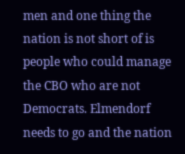men and one thing the nation is not short of is people who could manage the CBO who are not Democrats. Elmendorf needs to go and the nation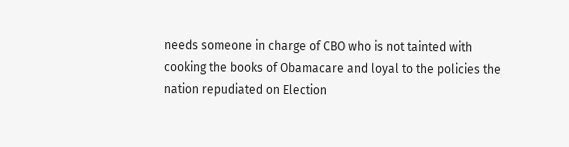needs someone in charge of CBO who is not tainted with cooking the books of Obamacare and loyal to the policies the nation repudiated on Election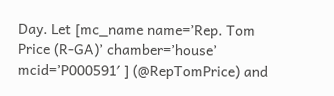Day. Let [mc_name name=’Rep. Tom Price (R-GA)’ chamber=’house’ mcid=’P000591′ ] (@RepTomPrice) and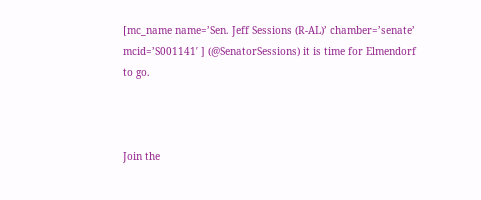[mc_name name=’Sen. Jeff Sessions (R-AL)’ chamber=’senate’ mcid=’S001141′ ] (@SenatorSessions) it is time for Elmendorf to go.



Join the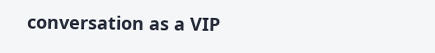conversation as a VIP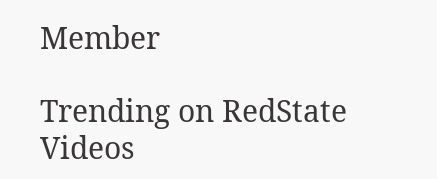Member

Trending on RedState Videos